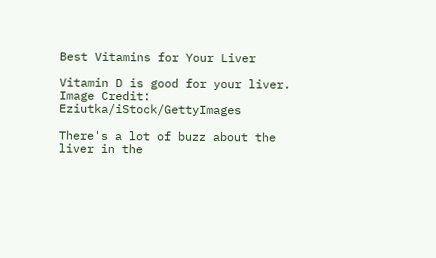Best Vitamins for Your Liver

Vitamin D is good for your liver.
Image Credit: Eziutka/iStock/GettyImages

There's a lot of buzz about the liver in the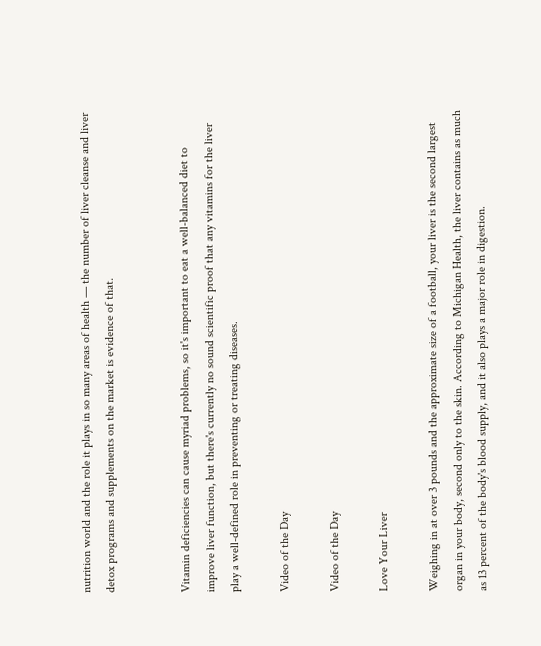nutrition world and the role it plays in so many areas of health — the number of liver cleanse and liver detox programs and supplements on the market is evidence of that.


Vitamin deficiencies can cause myriad problems, so it's important to eat a well-balanced diet to improve liver function, but there's currently no sound scientific proof that any vitamins for the liver play a well-defined role in preventing or treating diseases.

Video of the Day

Video of the Day

Love Your Liver

Weighing in at over 3 pounds and the approximate size of a football, your liver is the second largest organ in your body, second only to the skin. According to Michigan Health, the liver contains as much as 13 percent of the body's blood supply, and it also plays a major role in digestion.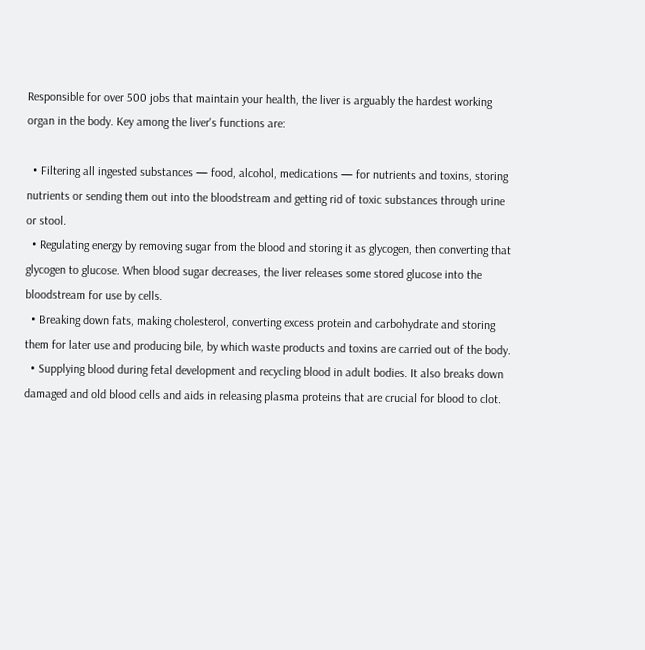Responsible for over 500 jobs that maintain your health, the liver is arguably the hardest working organ in the body. Key among the liver's functions are:

  • Filtering all ingested substances — food, alcohol, medications — for nutrients and toxins, storing nutrients or sending them out into the bloodstream and getting rid of toxic substances through urine or stool.
  • Regulating energy by removing sugar from the blood and storing it as glycogen, then converting that glycogen to glucose. When blood sugar decreases, the liver releases some stored glucose into the bloodstream for use by cells.
  • Breaking down fats, making cholesterol, converting excess protein and carbohydrate and storing them for later use and producing bile, by which waste products and toxins are carried out of the body.
  • Supplying blood during fetal development and recycling blood in adult bodies. It also breaks down damaged and old blood cells and aids in releasing plasma proteins that are crucial for blood to clot.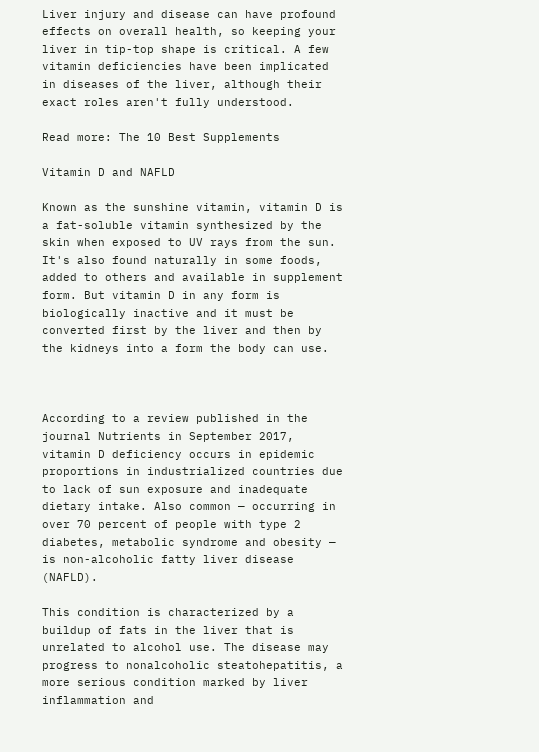Liver injury and disease can have profound effects on overall health, so keeping your liver in tip-top shape is critical. A few vitamin deficiencies have been implicated in diseases of the liver, although their exact roles aren't fully understood.

Read more: The 10 Best Supplements

Vitamin D and NAFLD

Known as the sunshine vitamin, vitamin D is a fat-soluble vitamin synthesized by the skin when exposed to UV rays from the sun. It's also found naturally in some foods, added to others and available in supplement form. But vitamin D in any form is biologically inactive and it must be converted first by the liver and then by the kidneys into a form the body can use.



According to a review published in the journal Nutrients in September 2017, vitamin D deficiency occurs in epidemic proportions in industrialized countries due to lack of sun exposure and inadequate dietary intake. Also common — occurring in over 70 percent of people with type 2 diabetes, metabolic syndrome and obesity — is non-alcoholic fatty liver disease (NAFLD).

This condition is characterized by a buildup of fats in the liver that is unrelated to alcohol use. The disease may progress to nonalcoholic steatohepatitis, a more serious condition marked by liver inflammation and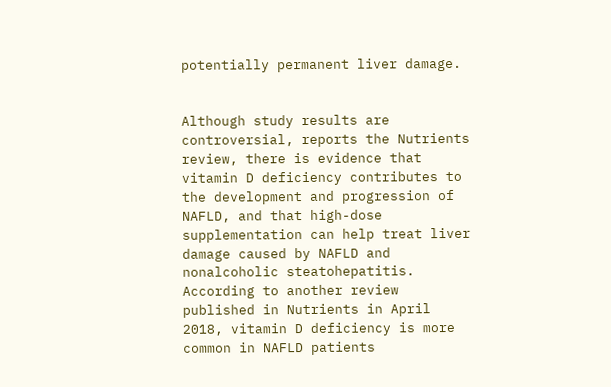potentially permanent liver damage.


Although study results are controversial, reports the Nutrients review, there is evidence that vitamin D deficiency contributes to the development and progression of NAFLD, and that high-dose supplementation can help treat liver damage caused by NAFLD and nonalcoholic steatohepatitis. According to another review published in Nutrients in April 2018, vitamin D deficiency is more common in NAFLD patients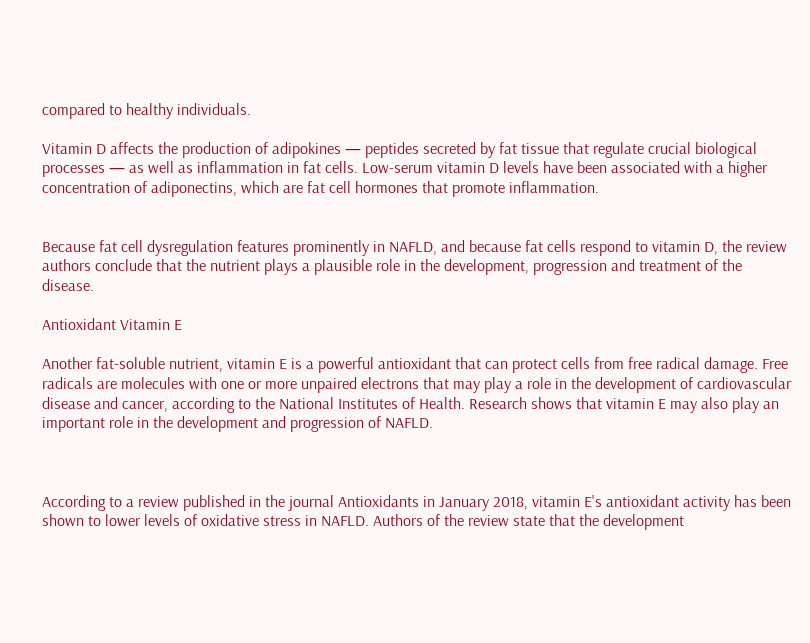compared to healthy individuals.

Vitamin D affects the production of adipokines — peptides secreted by fat tissue that regulate crucial biological processes — as well as inflammation in fat cells. Low-serum vitamin D levels have been associated with a higher concentration of adiponectins, which are fat cell hormones that promote inflammation.


Because fat cell dysregulation features prominently in NAFLD, and because fat cells respond to vitamin D, the review authors conclude that the nutrient plays a plausible role in the development, progression and treatment of the disease.

Antioxidant Vitamin E

Another fat-soluble nutrient, vitamin E is a powerful antioxidant that can protect cells from free radical damage. Free radicals are molecules with one or more unpaired electrons that may play a role in the development of cardiovascular disease and cancer, according to the National Institutes of Health. Research shows that vitamin E may also play an important role in the development and progression of NAFLD.



According to a review published in the journal Antioxidants in January 2018, vitamin E's antioxidant activity has been shown to lower levels of oxidative stress in NAFLD. Authors of the review state that the development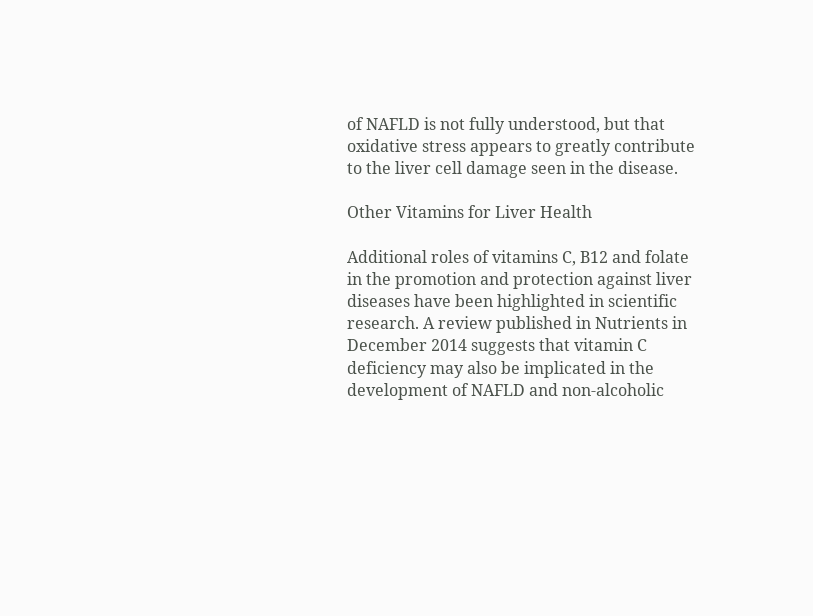of NAFLD is not fully understood, but that oxidative stress appears to greatly contribute to the liver cell damage seen in the disease.

Other Vitamins for Liver Health

Additional roles of vitamins C, B12 and folate in the promotion and protection against liver diseases have been highlighted in scientific research. A review published in Nutrients in December 2014 suggests that vitamin C deficiency may also be implicated in the development of NAFLD and non-alcoholic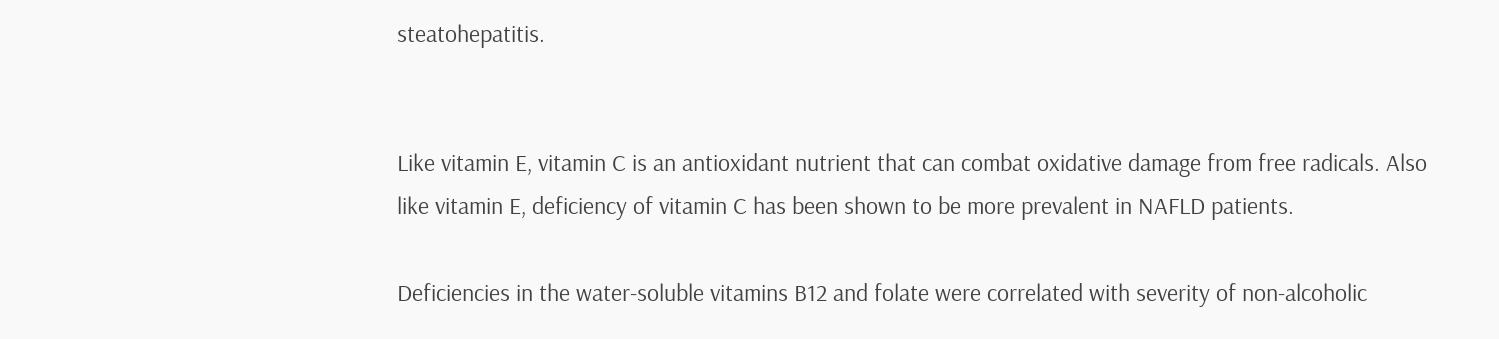steatohepatitis.


Like vitamin E, vitamin C is an antioxidant nutrient that can combat oxidative damage from free radicals. Also like vitamin E, deficiency of vitamin C has been shown to be more prevalent in NAFLD patients.

Deficiencies in the water-soluble vitamins B12 and folate were correlated with severity of non-alcoholic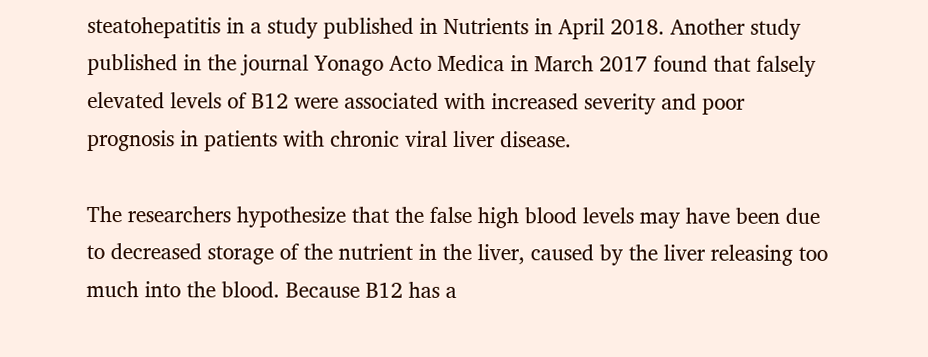steatohepatitis in a study published in Nutrients in April 2018. Another study published in the journal Yonago Acto Medica in March 2017 found that falsely elevated levels of B12 were associated with increased severity and poor prognosis in patients with chronic viral liver disease.

The researchers hypothesize that the false high blood levels may have been due to decreased storage of the nutrient in the liver, caused by the liver releasing too much into the blood. Because B12 has a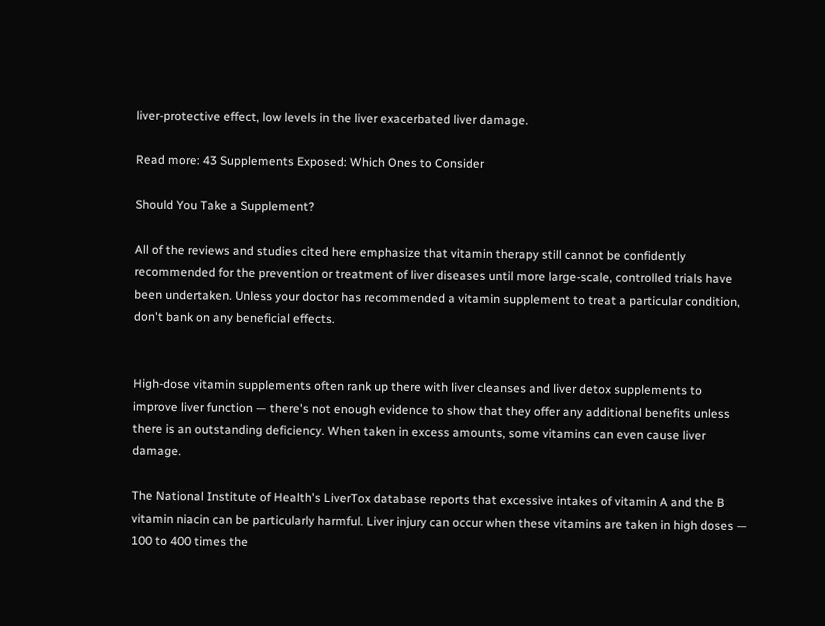liver-protective effect, low levels in the liver exacerbated liver damage.

Read more: 43 Supplements Exposed: Which Ones to Consider

Should You Take a Supplement?

All of the reviews and studies cited here emphasize that vitamin therapy still cannot be confidently recommended for the prevention or treatment of liver diseases until more large-scale, controlled trials have been undertaken. Unless your doctor has recommended a vitamin supplement to treat a particular condition, don't bank on any beneficial effects.


High-dose vitamin supplements often rank up there with liver cleanses and liver detox supplements to improve liver function — there's not enough evidence to show that they offer any additional benefits unless there is an outstanding deficiency. When taken in excess amounts, some vitamins can even cause liver damage.

The National Institute of Health's LiverTox database reports that excessive intakes of vitamin A and the B vitamin niacin can be particularly harmful. Liver injury can occur when these vitamins are taken in high doses — 100 to 400 times the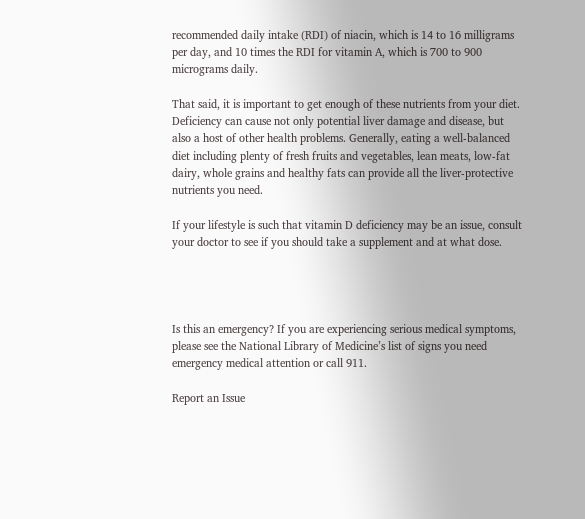recommended daily intake (RDI) of niacin, which is 14 to 16 milligrams per day, and 10 times the RDI for vitamin A, which is 700 to 900 micrograms daily.

That said, it is important to get enough of these nutrients from your diet. Deficiency can cause not only potential liver damage and disease, but also a host of other health problems. Generally, eating a well-balanced diet including plenty of fresh fruits and vegetables, lean meats, low-fat dairy, whole grains and healthy fats can provide all the liver-protective nutrients you need.

If your lifestyle is such that vitamin D deficiency may be an issue, consult your doctor to see if you should take a supplement and at what dose.




Is this an emergency? If you are experiencing serious medical symptoms, please see the National Library of Medicine’s list of signs you need emergency medical attention or call 911.

Report an Issue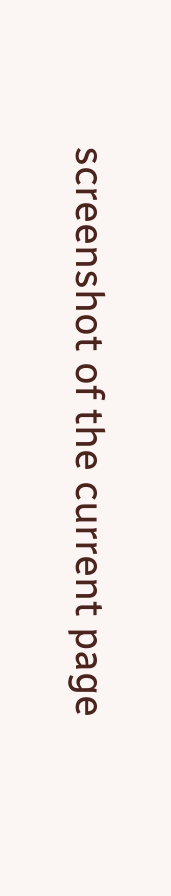screenshot of the current page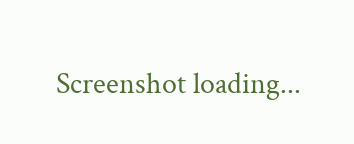Screenshot loading...